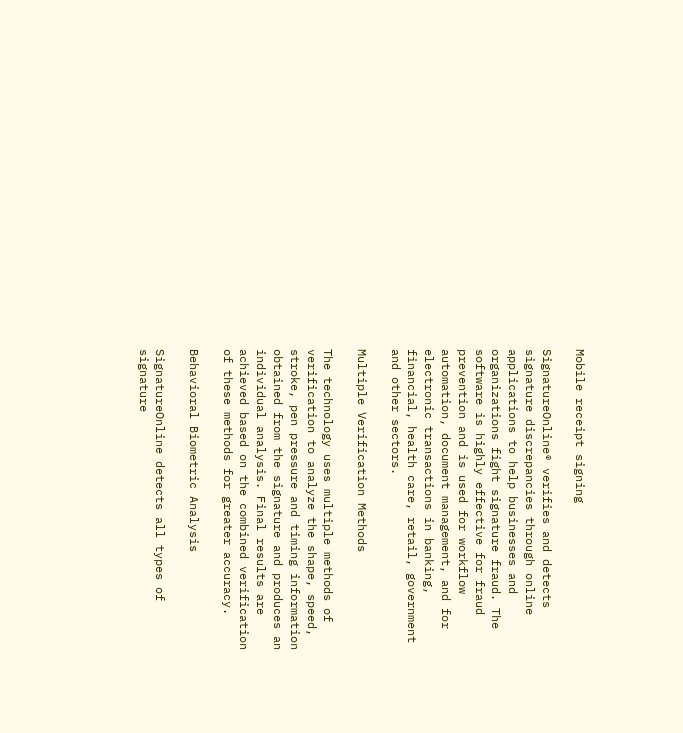Mobile receipt signing

SignatureOnline® verifies and detects signature discrepancies through online applications to help businesses and organizations fight signature fraud. The software is highly effective for fraud prevention and is used for workflow automation, document management, and for electronic transactions in banking, financial, health care, retail, government and other sectors.

Multiple Verification Methods

The technology uses multiple methods of verification to analyze the shape, speed, stroke, pen pressure and timing information obtained from the signature and produces an individual analysis. Final results are achieved based on the combined verification of these methods for greater accuracy.

Behavioral Biometric Analysis

SignatureOnline detects all types of signature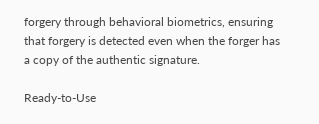forgery through behavioral biometrics, ensuring that forgery is detected even when the forger has a copy of the authentic signature.

Ready-to-Use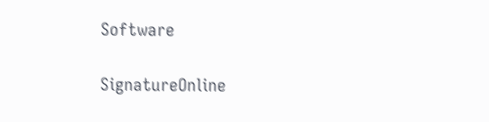Software

SignatureOnline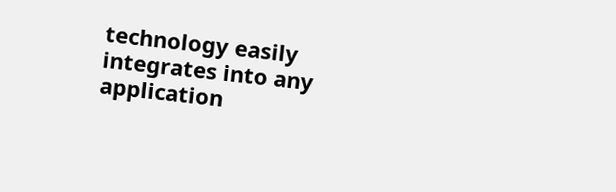technology easily integrates into any application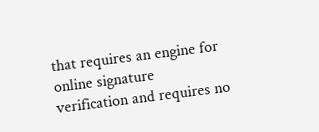that requires an engine for online signature verification and requires no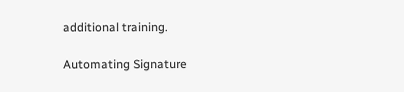additional training.

Automating Signature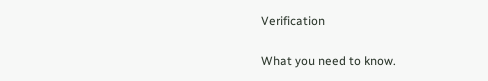Verification

What you need to know.